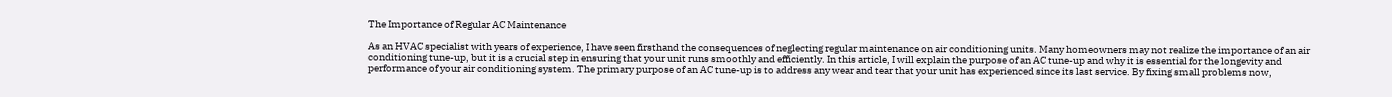The Importance of Regular AC Maintenance

As an HVAC specialist with years of experience, I have seen firsthand the consequences of neglecting regular maintenance on air conditioning units. Many homeowners may not realize the importance of an air conditioning tune-up, but it is a crucial step in ensuring that your unit runs smoothly and efficiently. In this article, I will explain the purpose of an AC tune-up and why it is essential for the longevity and performance of your air conditioning system. The primary purpose of an AC tune-up is to address any wear and tear that your unit has experienced since its last service. By fixing small problems now,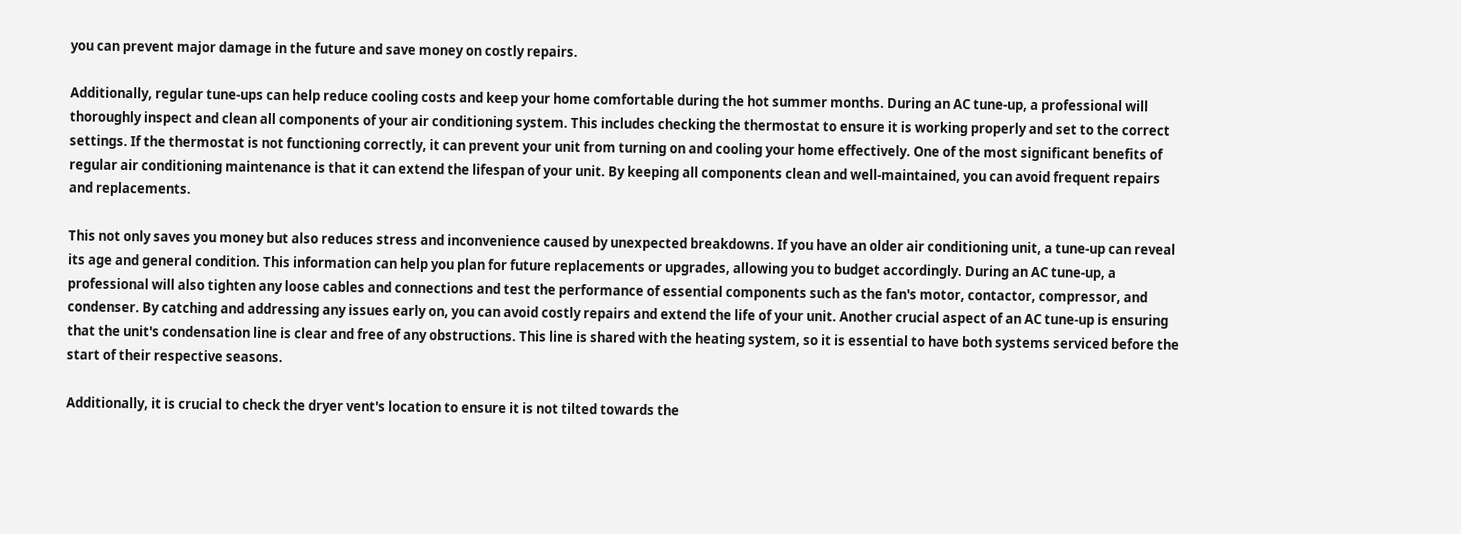you can prevent major damage in the future and save money on costly repairs.

Additionally, regular tune-ups can help reduce cooling costs and keep your home comfortable during the hot summer months. During an AC tune-up, a professional will thoroughly inspect and clean all components of your air conditioning system. This includes checking the thermostat to ensure it is working properly and set to the correct settings. If the thermostat is not functioning correctly, it can prevent your unit from turning on and cooling your home effectively. One of the most significant benefits of regular air conditioning maintenance is that it can extend the lifespan of your unit. By keeping all components clean and well-maintained, you can avoid frequent repairs and replacements.

This not only saves you money but also reduces stress and inconvenience caused by unexpected breakdowns. If you have an older air conditioning unit, a tune-up can reveal its age and general condition. This information can help you plan for future replacements or upgrades, allowing you to budget accordingly. During an AC tune-up, a professional will also tighten any loose cables and connections and test the performance of essential components such as the fan's motor, contactor, compressor, and condenser. By catching and addressing any issues early on, you can avoid costly repairs and extend the life of your unit. Another crucial aspect of an AC tune-up is ensuring that the unit's condensation line is clear and free of any obstructions. This line is shared with the heating system, so it is essential to have both systems serviced before the start of their respective seasons.

Additionally, it is crucial to check the dryer vent's location to ensure it is not tilted towards the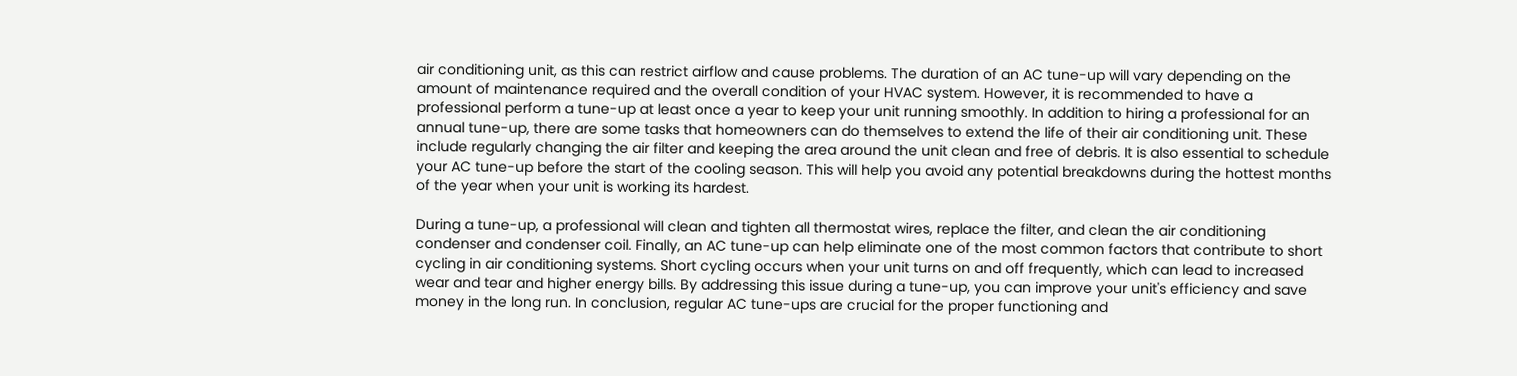air conditioning unit, as this can restrict airflow and cause problems. The duration of an AC tune-up will vary depending on the amount of maintenance required and the overall condition of your HVAC system. However, it is recommended to have a professional perform a tune-up at least once a year to keep your unit running smoothly. In addition to hiring a professional for an annual tune-up, there are some tasks that homeowners can do themselves to extend the life of their air conditioning unit. These include regularly changing the air filter and keeping the area around the unit clean and free of debris. It is also essential to schedule your AC tune-up before the start of the cooling season. This will help you avoid any potential breakdowns during the hottest months of the year when your unit is working its hardest.

During a tune-up, a professional will clean and tighten all thermostat wires, replace the filter, and clean the air conditioning condenser and condenser coil. Finally, an AC tune-up can help eliminate one of the most common factors that contribute to short cycling in air conditioning systems. Short cycling occurs when your unit turns on and off frequently, which can lead to increased wear and tear and higher energy bills. By addressing this issue during a tune-up, you can improve your unit's efficiency and save money in the long run. In conclusion, regular AC tune-ups are crucial for the proper functioning and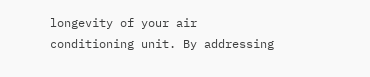longevity of your air conditioning unit. By addressing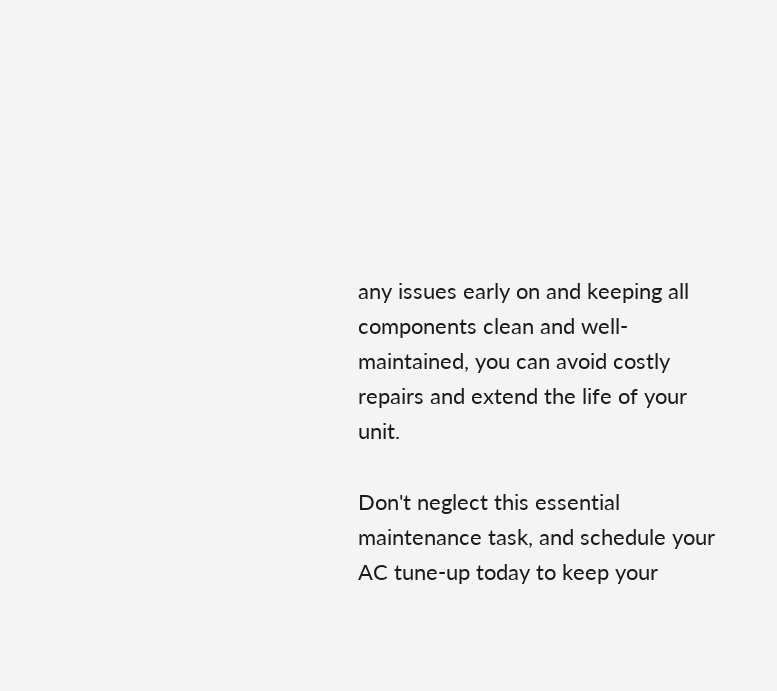any issues early on and keeping all components clean and well-maintained, you can avoid costly repairs and extend the life of your unit.

Don't neglect this essential maintenance task, and schedule your AC tune-up today to keep your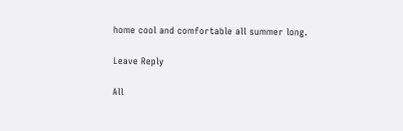home cool and comfortable all summer long.

Leave Reply

All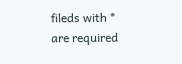fileds with * are required